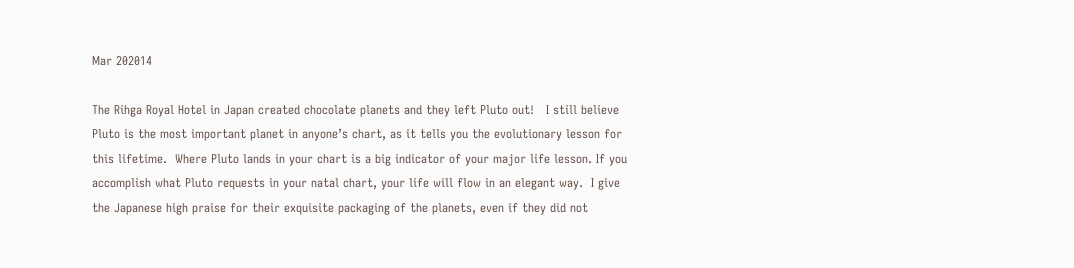Mar 202014

The Rihga Royal Hotel in Japan created chocolate planets and they left Pluto out!   I still believe Pluto is the most important planet in anyone’s chart, as it tells you the evolutionary lesson for this lifetime.  Where Pluto lands in your chart is a big indicator of your major life lesson. If you accomplish what Pluto requests in your natal chart, your life will flow in an elegant way.  I give the Japanese high praise for their exquisite packaging of the planets, even if they did not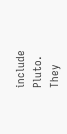include Pluto.   They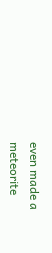even made a meteorite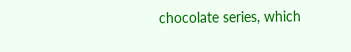chocolate series, which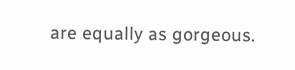are equally as gorgeous.